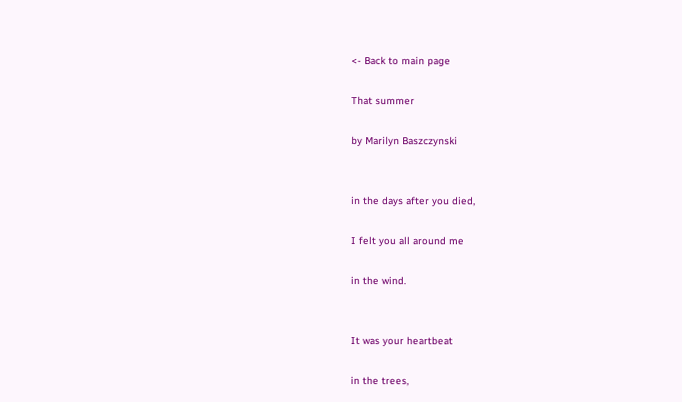<- Back to main page

That summer

by Marilyn Baszczynski


in the days after you died,

I felt you all around me

in the wind.


It was your heartbeat

in the trees,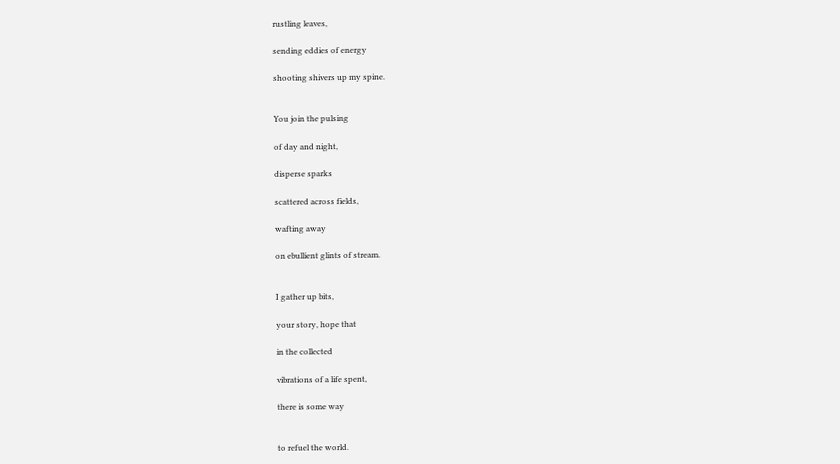rustling leaves,

sending eddies of energy

shooting shivers up my spine.


You join the pulsing

of day and night,

disperse sparks

scattered across fields,

wafting away

on ebullient glints of stream.


I gather up bits,

your story, hope that

in the collected

vibrations of a life spent,

there is some way


to refuel the world.